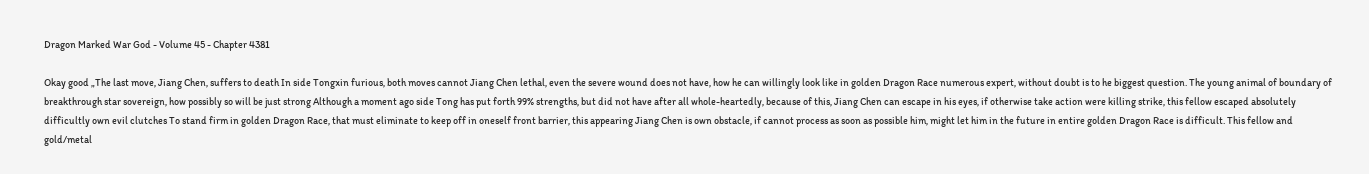Dragon Marked War God - Volume 45 - Chapter 4381

Okay good „The last move, Jiang Chen, suffers to death In side Tongxin furious, both moves cannot Jiang Chen lethal, even the severe wound does not have, how he can willingly look like in golden Dragon Race numerous expert, without doubt is to he biggest question. The young animal of boundary of breakthrough star sovereign, how possibly so will be just strong Although a moment ago side Tong has put forth 99% strengths, but did not have after all whole-heartedly, because of this, Jiang Chen can escape in his eyes, if otherwise take action were killing strike, this fellow escaped absolutely difficultly own evil clutches To stand firm in golden Dragon Race, that must eliminate to keep off in oneself front barrier, this appearing Jiang Chen is own obstacle, if cannot process as soon as possible him, might let him in the future in entire golden Dragon Race is difficult. This fellow and gold/metal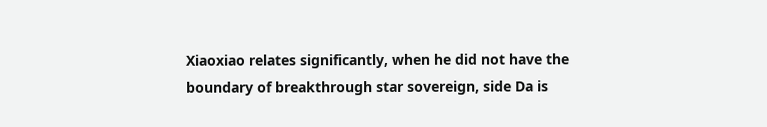Xiaoxiao relates significantly, when he did not have the boundary of breakthrough star sovereign, side Da is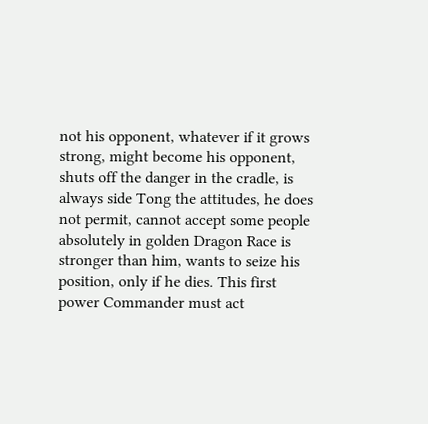not his opponent, whatever if it grows strong, might become his opponent, shuts off the danger in the cradle, is always side Tong the attitudes, he does not permit, cannot accept some people absolutely in golden Dragon Race is stronger than him, wants to seize his position, only if he dies. This first power Commander must act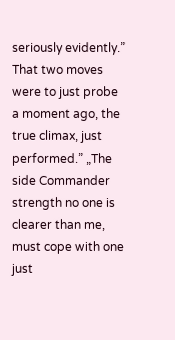seriously evidently.” That two moves were to just probe a moment ago, the true climax, just performed.” „The side Commander strength no one is clearer than me, must cope with one just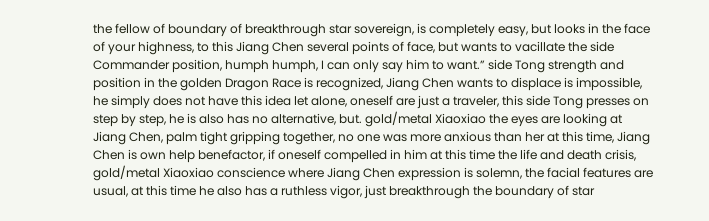the fellow of boundary of breakthrough star sovereign, is completely easy, but looks in the face of your highness, to this Jiang Chen several points of face, but wants to vacillate the side Commander position, humph humph, I can only say him to want.” side Tong strength and position in the golden Dragon Race is recognized, Jiang Chen wants to displace is impossible, he simply does not have this idea let alone, oneself are just a traveler, this side Tong presses on step by step, he is also has no alternative, but. gold/metal Xiaoxiao the eyes are looking at Jiang Chen, palm tight gripping together, no one was more anxious than her at this time, Jiang Chen is own help benefactor, if oneself compelled in him at this time the life and death crisis, gold/metal Xiaoxiao conscience where Jiang Chen expression is solemn, the facial features are usual, at this time he also has a ruthless vigor, just breakthrough the boundary of star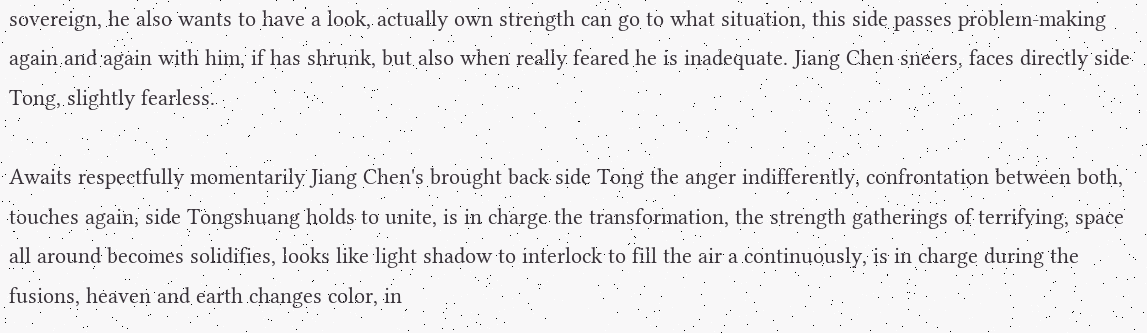sovereign, he also wants to have a look, actually own strength can go to what situation, this side passes problem-making again and again with him, if has shrunk, but also when really feared he is inadequate. Jiang Chen sneers, faces directly side Tong, slightly fearless.

Awaits respectfully momentarily Jiang Chen's brought back side Tong the anger indifferently, confrontation between both, touches again, side Tongshuang holds to unite, is in charge the transformation, the strength gatherings of terrifying, space all around becomes solidifies, looks like light shadow to interlock to fill the air a continuously, is in charge during the fusions, heaven and earth changes color, in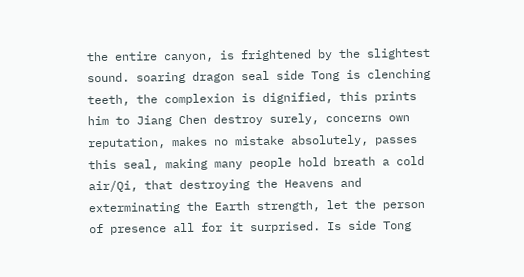the entire canyon, is frightened by the slightest sound. soaring dragon seal side Tong is clenching teeth, the complexion is dignified, this prints him to Jiang Chen destroy surely, concerns own reputation, makes no mistake absolutely, passes this seal, making many people hold breath a cold air/Qi, that destroying the Heavens and exterminating the Earth strength, let the person of presence all for it surprised. Is side Tong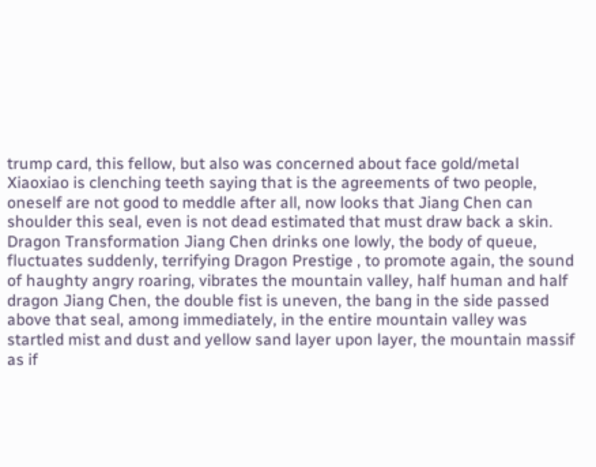trump card, this fellow, but also was concerned about face gold/metal Xiaoxiao is clenching teeth saying that is the agreements of two people, oneself are not good to meddle after all, now looks that Jiang Chen can shoulder this seal, even is not dead estimated that must draw back a skin. Dragon Transformation Jiang Chen drinks one lowly, the body of queue, fluctuates suddenly, terrifying Dragon Prestige , to promote again, the sound of haughty angry roaring, vibrates the mountain valley, half human and half dragon Jiang Chen, the double fist is uneven, the bang in the side passed above that seal, among immediately, in the entire mountain valley was startled mist and dust and yellow sand layer upon layer, the mountain massif as if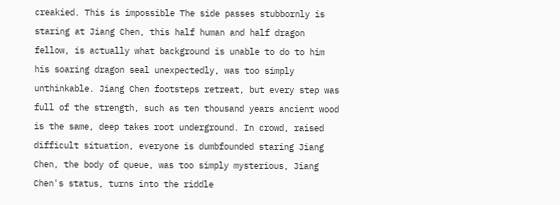creakied. This is impossible The side passes stubbornly is staring at Jiang Chen, this half human and half dragon fellow, is actually what background is unable to do to him his soaring dragon seal unexpectedly, was too simply unthinkable. Jiang Chen footsteps retreat, but every step was full of the strength, such as ten thousand years ancient wood is the same, deep takes root underground. In crowd, raised difficult situation, everyone is dumbfounded staring Jiang Chen, the body of queue, was too simply mysterious, Jiang Chen's status, turns into the riddle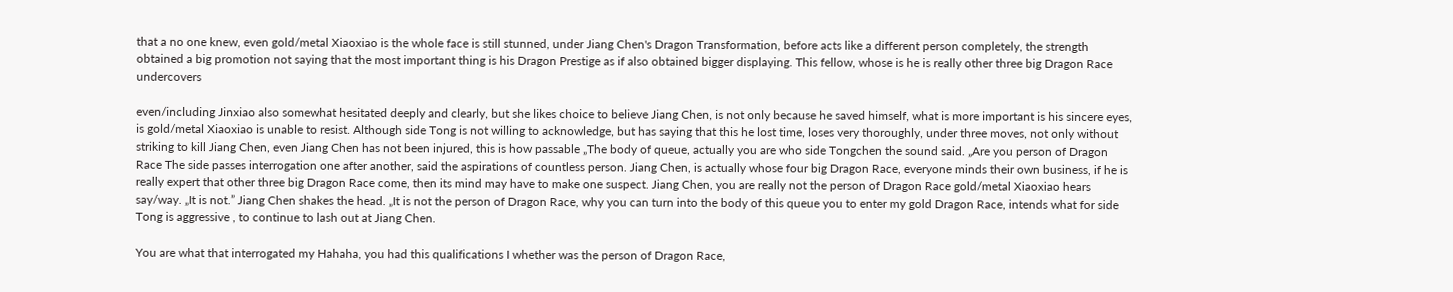that a no one knew, even gold/metal Xiaoxiao is the whole face is still stunned, under Jiang Chen's Dragon Transformation, before acts like a different person completely, the strength obtained a big promotion not saying that the most important thing is his Dragon Prestige as if also obtained bigger displaying. This fellow, whose is he is really other three big Dragon Race undercovers

even/including Jinxiao also somewhat hesitated deeply and clearly, but she likes choice to believe Jiang Chen, is not only because he saved himself, what is more important is his sincere eyes, is gold/metal Xiaoxiao is unable to resist. Although side Tong is not willing to acknowledge, but has saying that this he lost time, loses very thoroughly, under three moves, not only without striking to kill Jiang Chen, even Jiang Chen has not been injured, this is how passable „The body of queue, actually you are who side Tongchen the sound said. „Are you person of Dragon Race The side passes interrogation one after another, said the aspirations of countless person. Jiang Chen, is actually whose four big Dragon Race, everyone minds their own business, if he is really expert that other three big Dragon Race come, then its mind may have to make one suspect. Jiang Chen, you are really not the person of Dragon Race gold/metal Xiaoxiao hears say/way. „It is not.” Jiang Chen shakes the head. „It is not the person of Dragon Race, why you can turn into the body of this queue you to enter my gold Dragon Race, intends what for side Tong is aggressive , to continue to lash out at Jiang Chen.

You are what that interrogated my Hahaha, you had this qualifications I whether was the person of Dragon Race,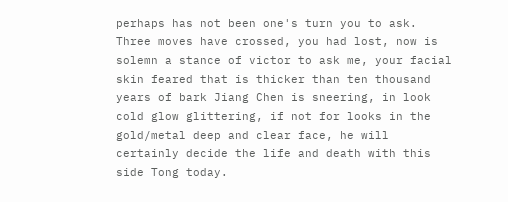perhaps has not been one's turn you to ask. Three moves have crossed, you had lost, now is solemn a stance of victor to ask me, your facial skin feared that is thicker than ten thousand years of bark Jiang Chen is sneering, in look cold glow glittering, if not for looks in the gold/metal deep and clear face, he will certainly decide the life and death with this side Tong today.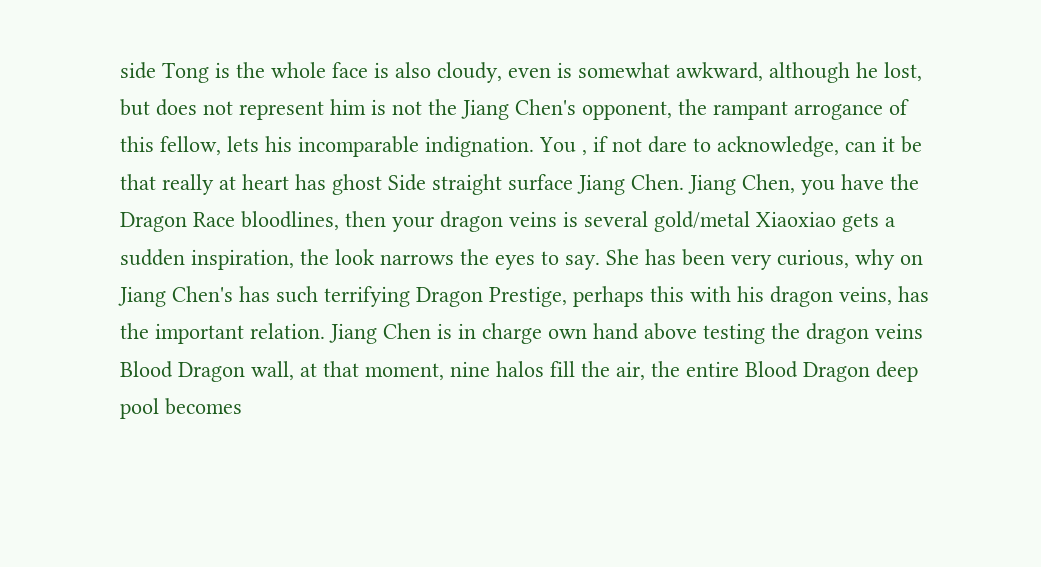side Tong is the whole face is also cloudy, even is somewhat awkward, although he lost, but does not represent him is not the Jiang Chen's opponent, the rampant arrogance of this fellow, lets his incomparable indignation. You , if not dare to acknowledge, can it be that really at heart has ghost Side straight surface Jiang Chen. Jiang Chen, you have the Dragon Race bloodlines, then your dragon veins is several gold/metal Xiaoxiao gets a sudden inspiration, the look narrows the eyes to say. She has been very curious, why on Jiang Chen's has such terrifying Dragon Prestige, perhaps this with his dragon veins, has the important relation. Jiang Chen is in charge own hand above testing the dragon veins Blood Dragon wall, at that moment, nine halos fill the air, the entire Blood Dragon deep pool becomes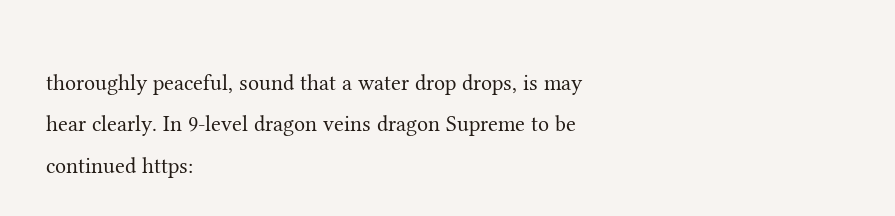thoroughly peaceful, sound that a water drop drops, is may hear clearly. In 9-level dragon veins dragon Supreme to be continued https: